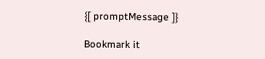{[ promptMessage ]}

Bookmark it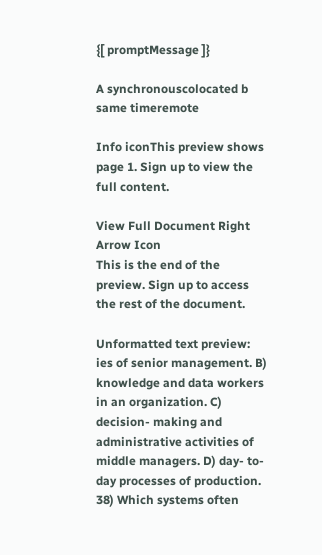{[ promptMessage ]}

A synchronouscolocated b same timeremote

Info iconThis preview shows page 1. Sign up to view the full content.

View Full Document Right Arrow Icon
This is the end of the preview. Sign up to access the rest of the document.

Unformatted text preview: ies of senior management. B) knowledge and data workers in an organization. C) decision- making and administrative activities of middle managers. D) day- to- day processes of production. 38) Which systems often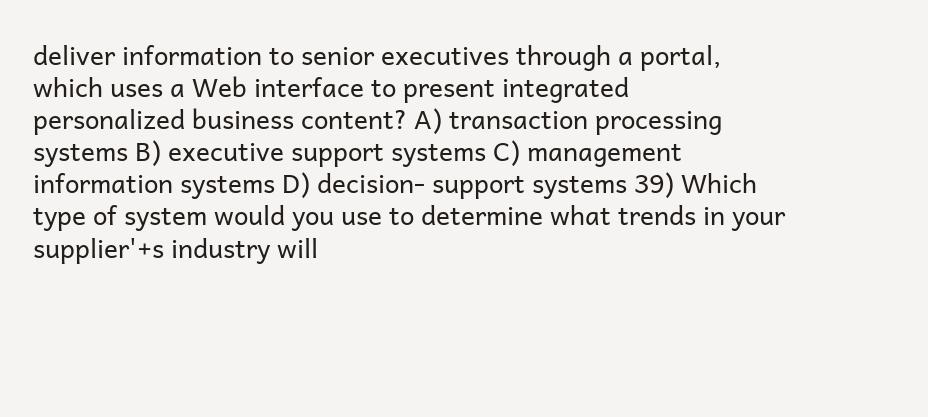deliver information to senior executives through a portal, which uses a Web interface to present integrated personalized business content? A) transaction processing systems B) executive support systems C) management information systems D) decision- support systems 39) Which type of system would you use to determine what trends in your supplier'+s industry will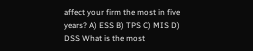affect your firm the most in five years? A) ESS B) TPS C) MIS D) DSS What is the most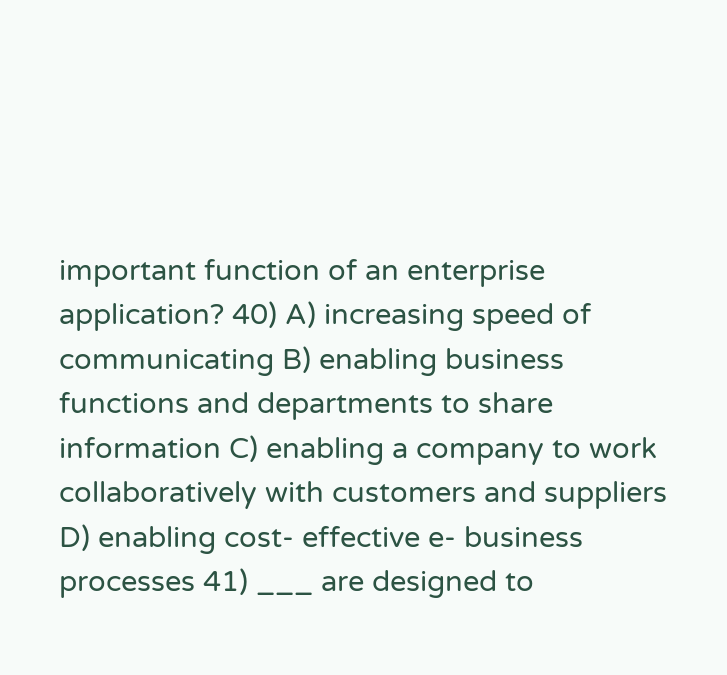important function of an enterprise application? 40) A) increasing speed of communicating B) enabling business functions and departments to share information C) enabling a company to work collaboratively with customers and suppliers D) enabling cost- effective e- business processes 41) ___ are designed to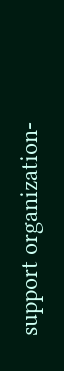support organization-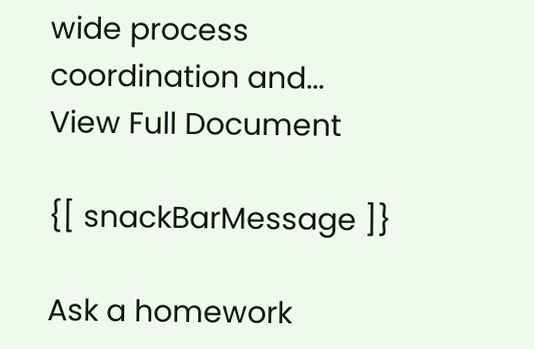wide process coordination and...
View Full Document

{[ snackBarMessage ]}

Ask a homework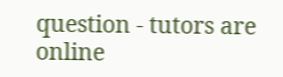question - tutors are online